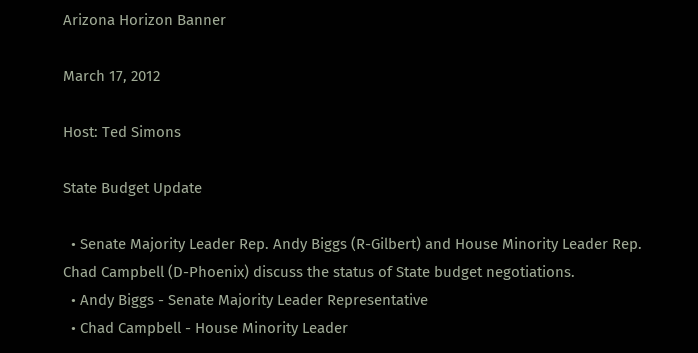Arizona Horizon Banner

March 17, 2012

Host: Ted Simons

State Budget Update

  • Senate Majority Leader Rep. Andy Biggs (R-Gilbert) and House Minority Leader Rep. Chad Campbell (D-Phoenix) discuss the status of State budget negotiations.
  • Andy Biggs - Senate Majority Leader Representative
  • Chad Campbell - House Minority Leader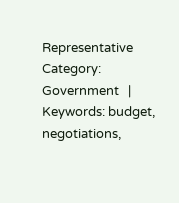Representative
Category: Government   |   Keywords: budget, negotiations,